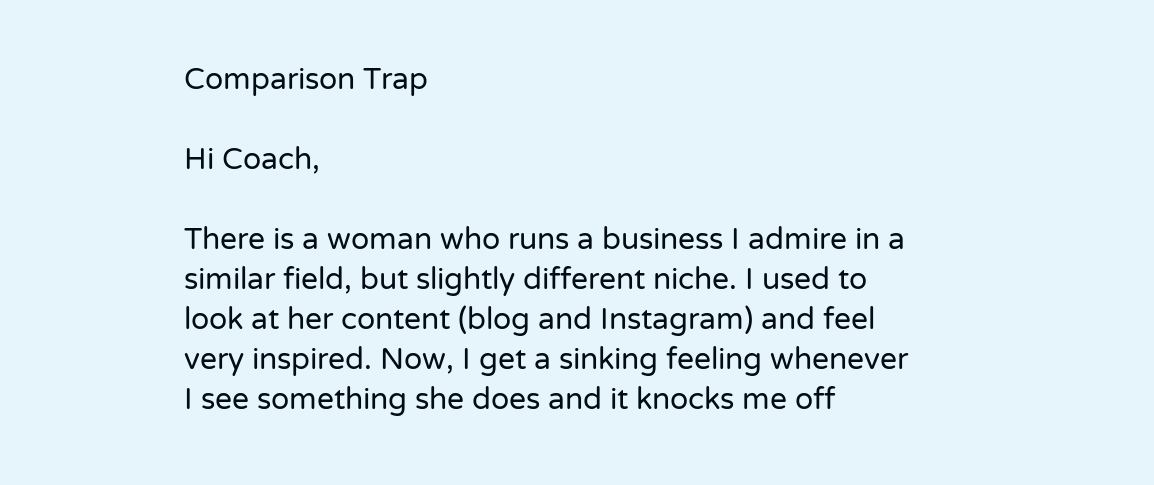Comparison Trap

Hi Coach,

There is a woman who runs a business I admire in a similar field, but slightly different niche. I used to look at her content (blog and Instagram) and feel very inspired. Now, I get a sinking feeling whenever I see something she does and it knocks me off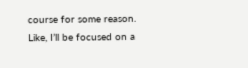course for some reason. Like, I’ll be focused on a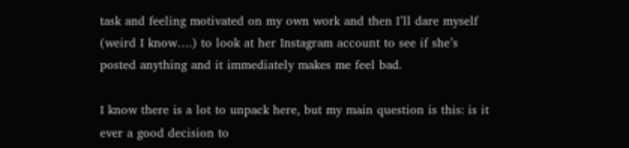task and feeling motivated on my own work and then I’ll dare myself (weird I know….) to look at her Instagram account to see if she’s posted anything and it immediately makes me feel bad.

I know there is a lot to unpack here, but my main question is this: is it ever a good decision to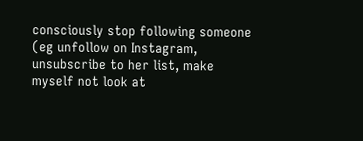consciously stop following someone (eg unfollow on Instagram, unsubscribe to her list, make myself not look at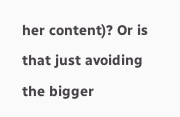her content)? Or is that just avoiding the bigger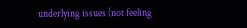underlying issues (not feeling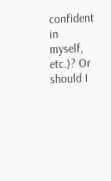confident in myself, etc.)? Or should I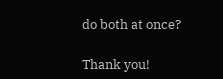do both at once?

Thank you!